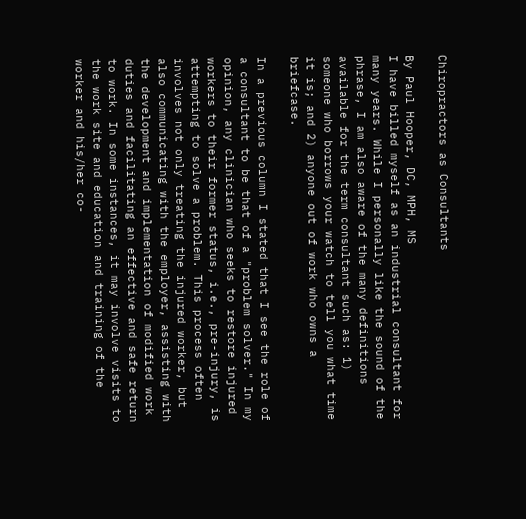Chiropractors as Consultants

By Paul Hooper, DC, MPH, MS
I have billed myself as an industrial consultant for many years. While I personally like the sound of the phrase, I am also aware of the many definitions available for the term consultant such as: 1) someone who borrows your watch to tell you what time it is; and 2) anyone out of work who owns a briefcase.

In a previous column I stated that I see the role of a consultant to be that of a "problem solver." In my opinion, any clinician who seeks to restore injured workers to their former status, i.e., pre-injury, is attempting to solve a problem. This process often involves not only treating the injured worker, but also communicating with the employer, assisting with the development and implementation of modified work duties and facilitating an effective and safe return to work. In some instances, it may involve visits to the work site and education and training of the worker and his/her co-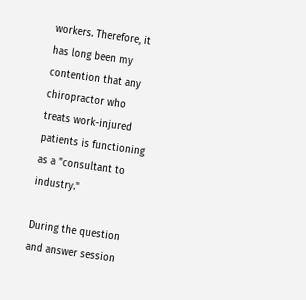workers. Therefore, it has long been my contention that any chiropractor who treats work-injured patients is functioning as a "consultant to industry."

During the question and answer session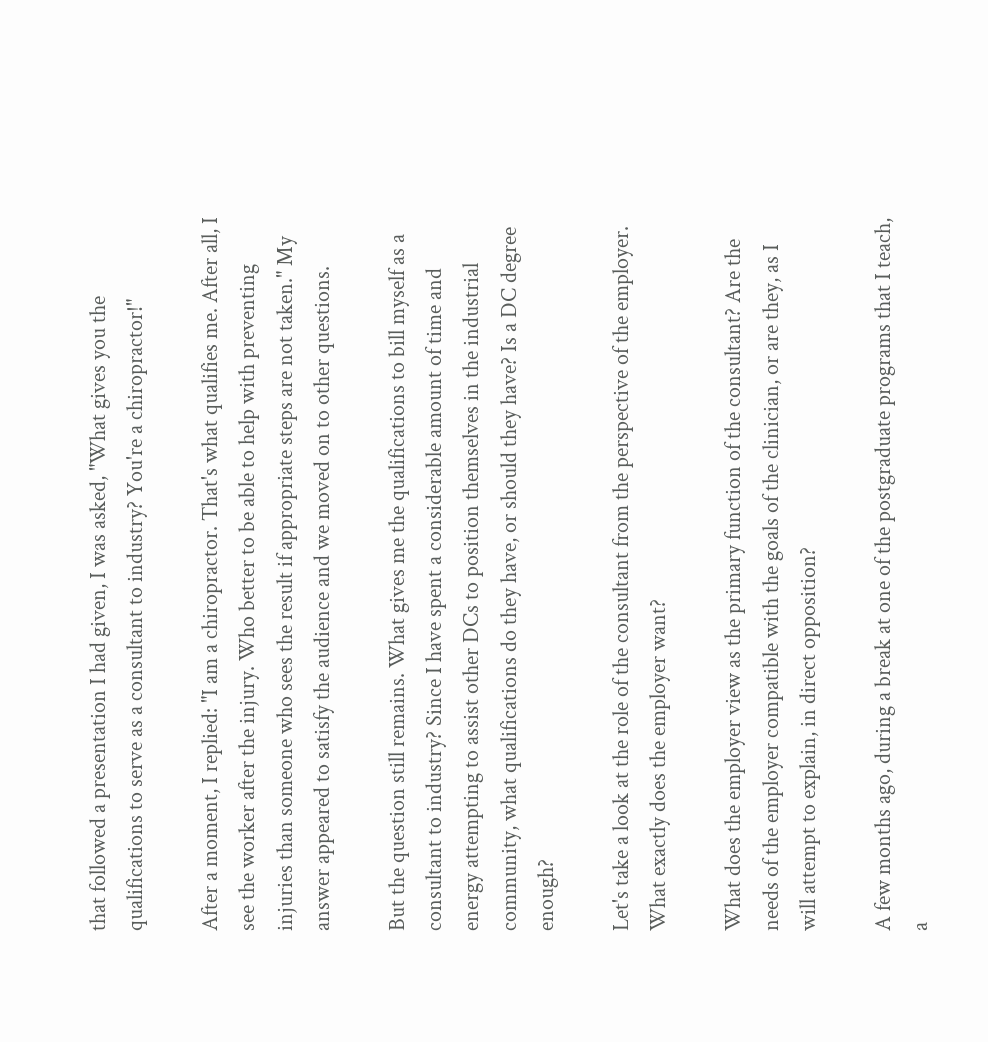that followed a presentation I had given, I was asked, "What gives you the qualifications to serve as a consultant to industry? You're a chiropractor!"

After a moment, I replied: "I am a chiropractor. That's what qualifies me. After all, I see the worker after the injury. Who better to be able to help with preventing injuries than someone who sees the result if appropriate steps are not taken." My answer appeared to satisfy the audience and we moved on to other questions.

But the question still remains. What gives me the qualifications to bill myself as a consultant to industry? Since I have spent a considerable amount of time and energy attempting to assist other DCs to position themselves in the industrial community, what qualifications do they have, or should they have? Is a DC degree enough?

Let's take a look at the role of the consultant from the perspective of the employer. What exactly does the employer want?

What does the employer view as the primary function of the consultant? Are the needs of the employer compatible with the goals of the clinician, or are they, as I will attempt to explain, in direct opposition?

A few months ago, during a break at one of the postgraduate programs that I teach, a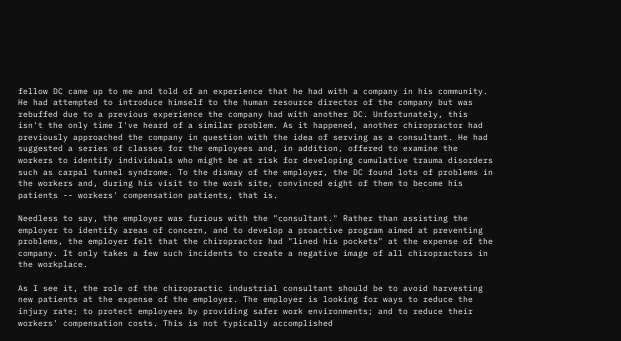fellow DC came up to me and told of an experience that he had with a company in his community. He had attempted to introduce himself to the human resource director of the company but was rebuffed due to a previous experience the company had with another DC. Unfortunately, this isn't the only time I've heard of a similar problem. As it happened, another chiropractor had previously approached the company in question with the idea of serving as a consultant. He had suggested a series of classes for the employees and, in addition, offered to examine the workers to identify individuals who might be at risk for developing cumulative trauma disorders such as carpal tunnel syndrome. To the dismay of the employer, the DC found lots of problems in the workers and, during his visit to the work site, convinced eight of them to become his patients -- workers' compensation patients, that is.

Needless to say, the employer was furious with the "consultant." Rather than assisting the employer to identify areas of concern, and to develop a proactive program aimed at preventing problems, the employer felt that the chiropractor had "lined his pockets" at the expense of the company. It only takes a few such incidents to create a negative image of all chiropractors in the workplace.

As I see it, the role of the chiropractic industrial consultant should be to avoid harvesting new patients at the expense of the employer. The employer is looking for ways to reduce the injury rate; to protect employees by providing safer work environments; and to reduce their workers' compensation costs. This is not typically accomplished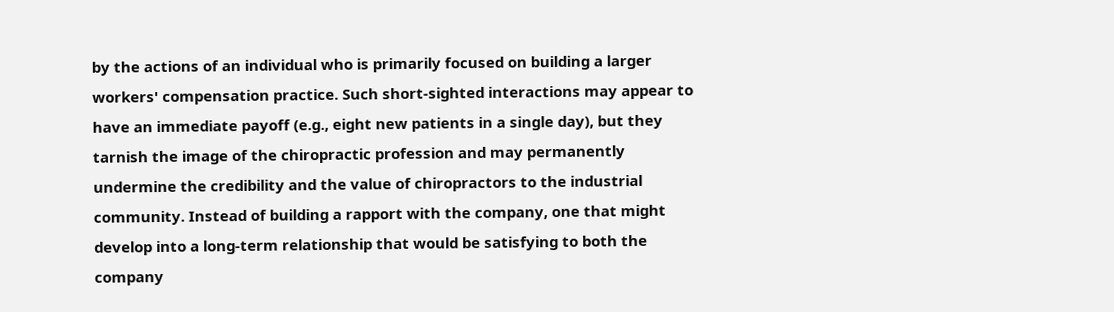by the actions of an individual who is primarily focused on building a larger workers' compensation practice. Such short-sighted interactions may appear to have an immediate payoff (e.g., eight new patients in a single day), but they tarnish the image of the chiropractic profession and may permanently undermine the credibility and the value of chiropractors to the industrial community. Instead of building a rapport with the company, one that might develop into a long-term relationship that would be satisfying to both the company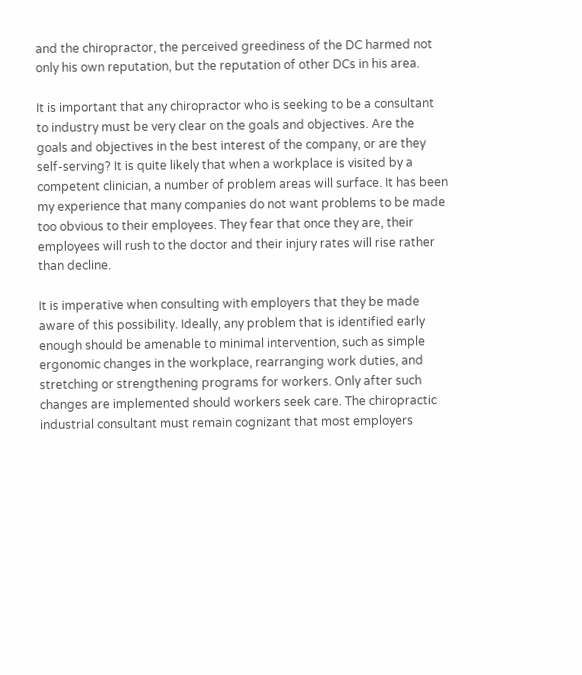and the chiropractor, the perceived greediness of the DC harmed not only his own reputation, but the reputation of other DCs in his area.

It is important that any chiropractor who is seeking to be a consultant to industry must be very clear on the goals and objectives. Are the goals and objectives in the best interest of the company, or are they self-serving? It is quite likely that when a workplace is visited by a competent clinician, a number of problem areas will surface. It has been my experience that many companies do not want problems to be made too obvious to their employees. They fear that once they are, their employees will rush to the doctor and their injury rates will rise rather than decline.

It is imperative when consulting with employers that they be made aware of this possibility. Ideally, any problem that is identified early enough should be amenable to minimal intervention, such as simple ergonomic changes in the workplace, rearranging work duties, and stretching or strengthening programs for workers. Only after such changes are implemented should workers seek care. The chiropractic industrial consultant must remain cognizant that most employers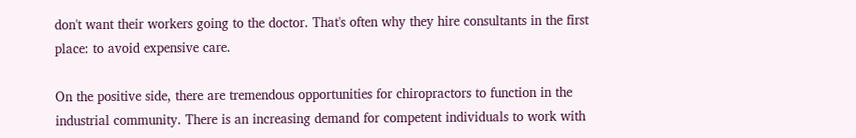don't want their workers going to the doctor. That's often why they hire consultants in the first place: to avoid expensive care.

On the positive side, there are tremendous opportunities for chiropractors to function in the industrial community. There is an increasing demand for competent individuals to work with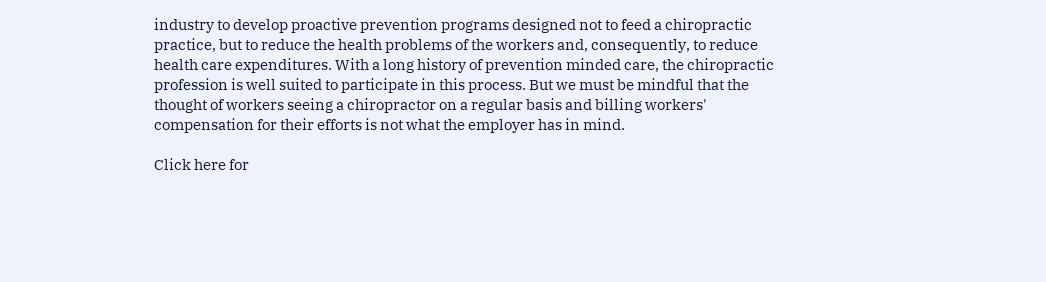industry to develop proactive prevention programs designed not to feed a chiropractic practice, but to reduce the health problems of the workers and, consequently, to reduce health care expenditures. With a long history of prevention minded care, the chiropractic profession is well suited to participate in this process. But we must be mindful that the thought of workers seeing a chiropractor on a regular basis and billing workers' compensation for their efforts is not what the employer has in mind.

Click here for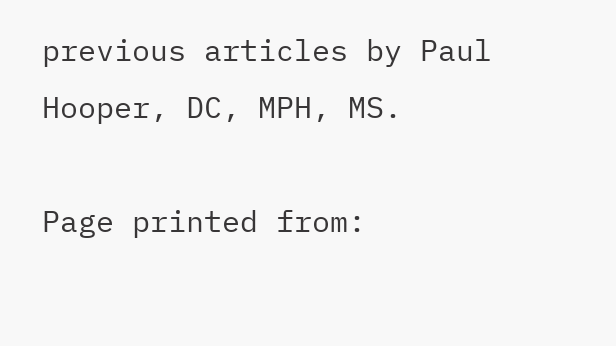previous articles by Paul Hooper, DC, MPH, MS.

Page printed from: